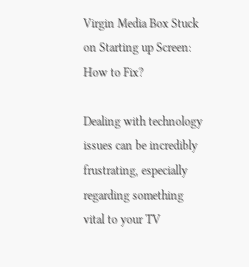Virgin Media Box Stuck on Starting up Screen: How to Fix?

Dealing with technology issues can be incredibly frustrating, especially regarding something vital to your TV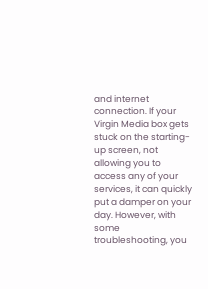and internet connection. If your Virgin Media box gets stuck on the starting-up screen, not allowing you to access any of your services, it can quickly put a damper on your day. However, with some troubleshooting, you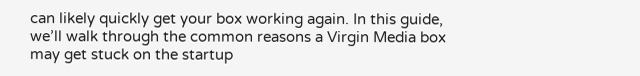can likely quickly get your box working again. In this guide, we’ll walk through the common reasons a Virgin Media box may get stuck on the startup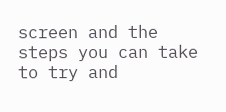screen and the steps you can take to try and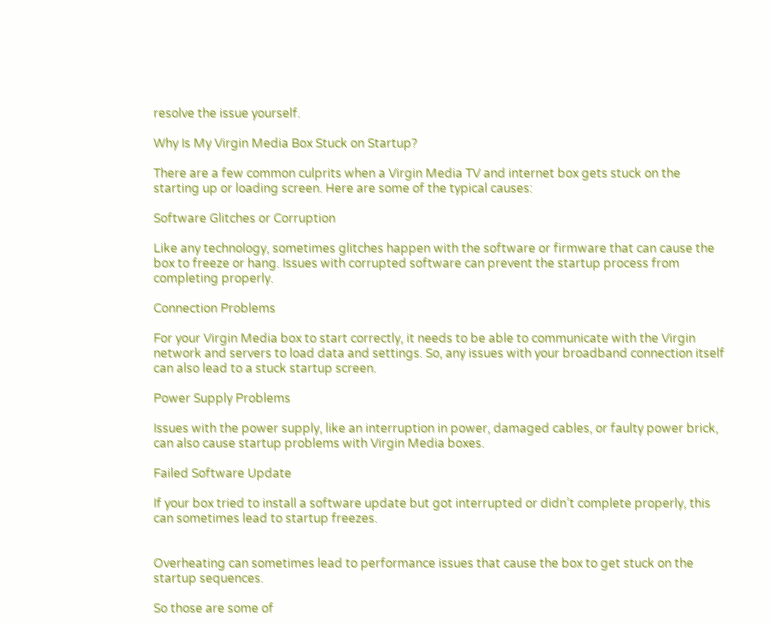resolve the issue yourself.

Why Is My Virgin Media Box Stuck on Startup?

There are a few common culprits when a Virgin Media TV and internet box gets stuck on the starting up or loading screen. Here are some of the typical causes:

Software Glitches or Corruption

Like any technology, sometimes glitches happen with the software or firmware that can cause the box to freeze or hang. Issues with corrupted software can prevent the startup process from completing properly.

Connection Problems

For your Virgin Media box to start correctly, it needs to be able to communicate with the Virgin network and servers to load data and settings. So, any issues with your broadband connection itself can also lead to a stuck startup screen.

Power Supply Problems

Issues with the power supply, like an interruption in power, damaged cables, or faulty power brick, can also cause startup problems with Virgin Media boxes.

Failed Software Update

If your box tried to install a software update but got interrupted or didn’t complete properly, this can sometimes lead to startup freezes.


Overheating can sometimes lead to performance issues that cause the box to get stuck on the startup sequences.

So those are some of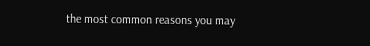the most common reasons you may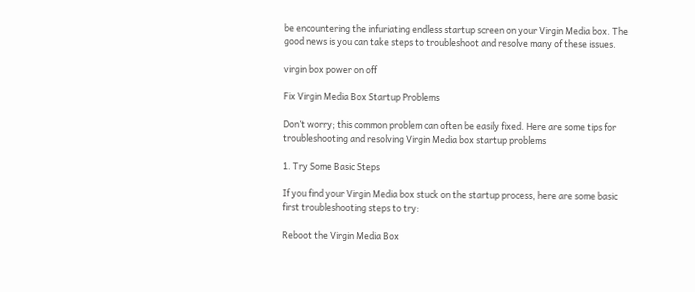be encountering the infuriating endless startup screen on your Virgin Media box. The good news is you can take steps to troubleshoot and resolve many of these issues.

virgin box power on off

Fix Virgin Media Box Startup Problems

Don’t worry; this common problem can often be easily fixed. Here are some tips for troubleshooting and resolving Virgin Media box startup problems

1. Try Some Basic Steps

If you find your Virgin Media box stuck on the startup process, here are some basic first troubleshooting steps to try:

Reboot the Virgin Media Box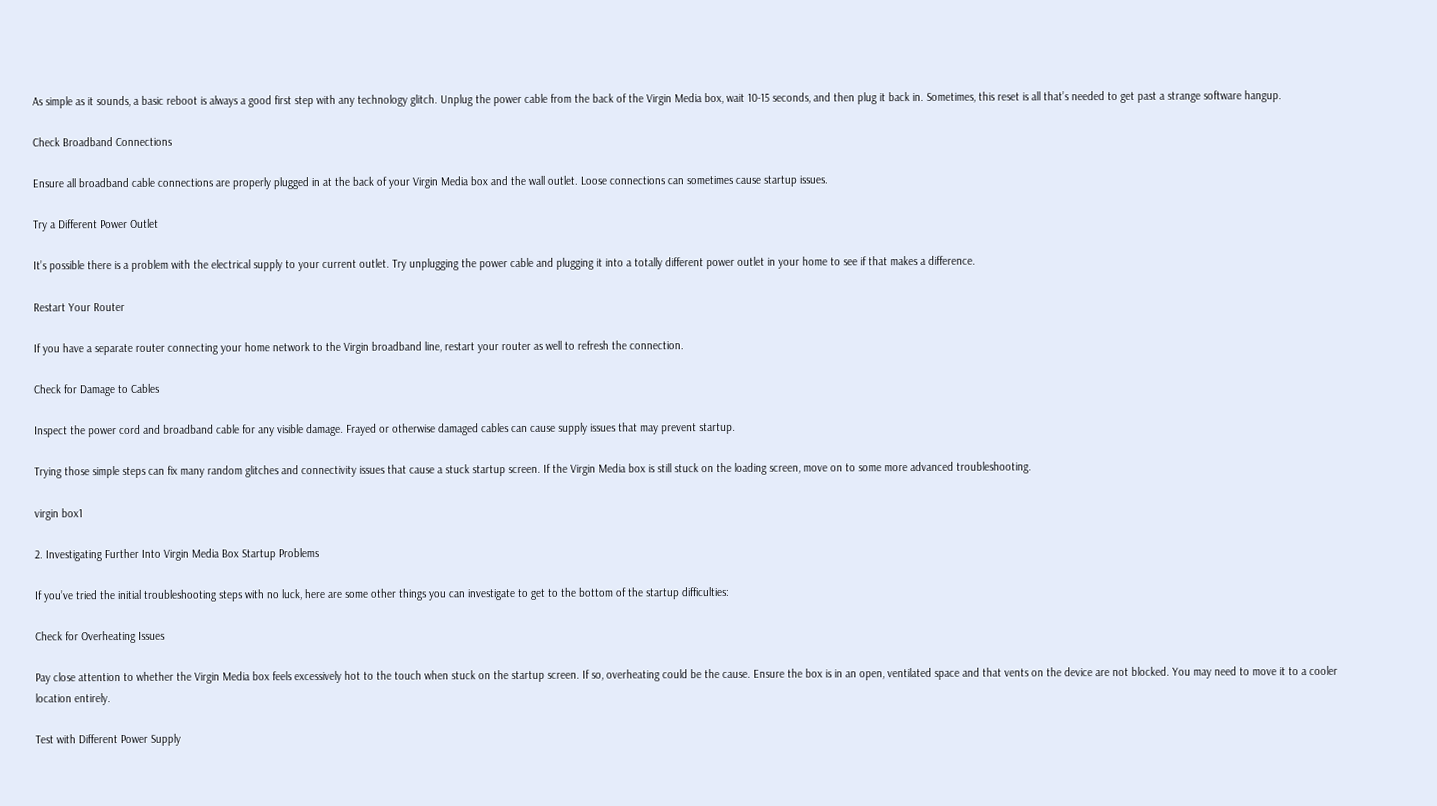As simple as it sounds, a basic reboot is always a good first step with any technology glitch. Unplug the power cable from the back of the Virgin Media box, wait 10-15 seconds, and then plug it back in. Sometimes, this reset is all that’s needed to get past a strange software hangup.

Check Broadband Connections

Ensure all broadband cable connections are properly plugged in at the back of your Virgin Media box and the wall outlet. Loose connections can sometimes cause startup issues.

Try a Different Power Outlet

It’s possible there is a problem with the electrical supply to your current outlet. Try unplugging the power cable and plugging it into a totally different power outlet in your home to see if that makes a difference.

Restart Your Router

If you have a separate router connecting your home network to the Virgin broadband line, restart your router as well to refresh the connection.

Check for Damage to Cables

Inspect the power cord and broadband cable for any visible damage. Frayed or otherwise damaged cables can cause supply issues that may prevent startup.

Trying those simple steps can fix many random glitches and connectivity issues that cause a stuck startup screen. If the Virgin Media box is still stuck on the loading screen, move on to some more advanced troubleshooting.

virgin box1

2. Investigating Further Into Virgin Media Box Startup Problems

If you’ve tried the initial troubleshooting steps with no luck, here are some other things you can investigate to get to the bottom of the startup difficulties:

Check for Overheating Issues

Pay close attention to whether the Virgin Media box feels excessively hot to the touch when stuck on the startup screen. If so, overheating could be the cause. Ensure the box is in an open, ventilated space and that vents on the device are not blocked. You may need to move it to a cooler location entirely.

Test with Different Power Supply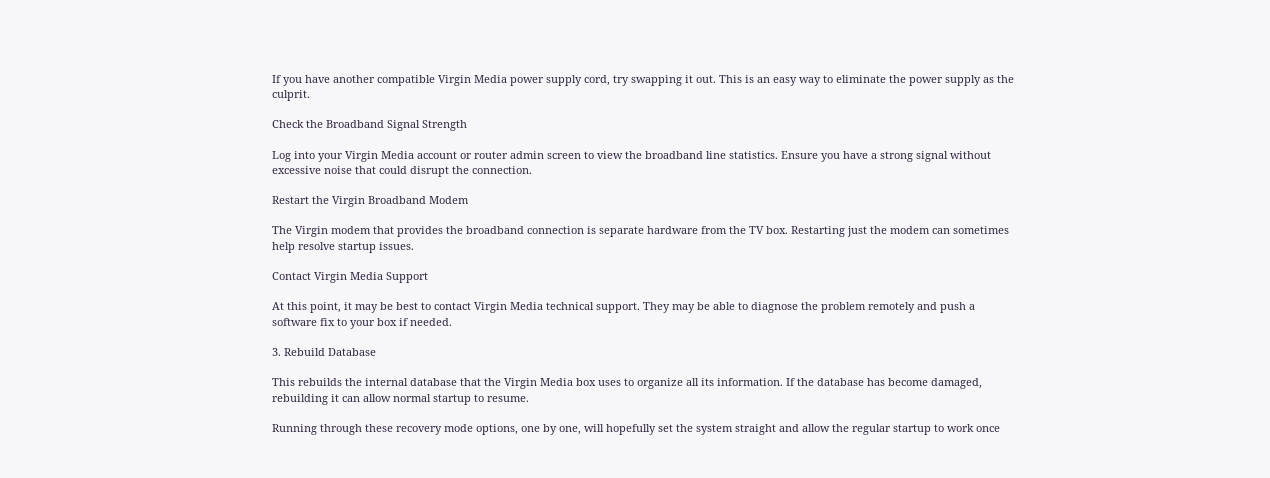If you have another compatible Virgin Media power supply cord, try swapping it out. This is an easy way to eliminate the power supply as the culprit.

Check the Broadband Signal Strength

Log into your Virgin Media account or router admin screen to view the broadband line statistics. Ensure you have a strong signal without excessive noise that could disrupt the connection.

Restart the Virgin Broadband Modem

The Virgin modem that provides the broadband connection is separate hardware from the TV box. Restarting just the modem can sometimes help resolve startup issues.

Contact Virgin Media Support

At this point, it may be best to contact Virgin Media technical support. They may be able to diagnose the problem remotely and push a software fix to your box if needed.

3. Rebuild Database

This rebuilds the internal database that the Virgin Media box uses to organize all its information. If the database has become damaged, rebuilding it can allow normal startup to resume.

Running through these recovery mode options, one by one, will hopefully set the system straight and allow the regular startup to work once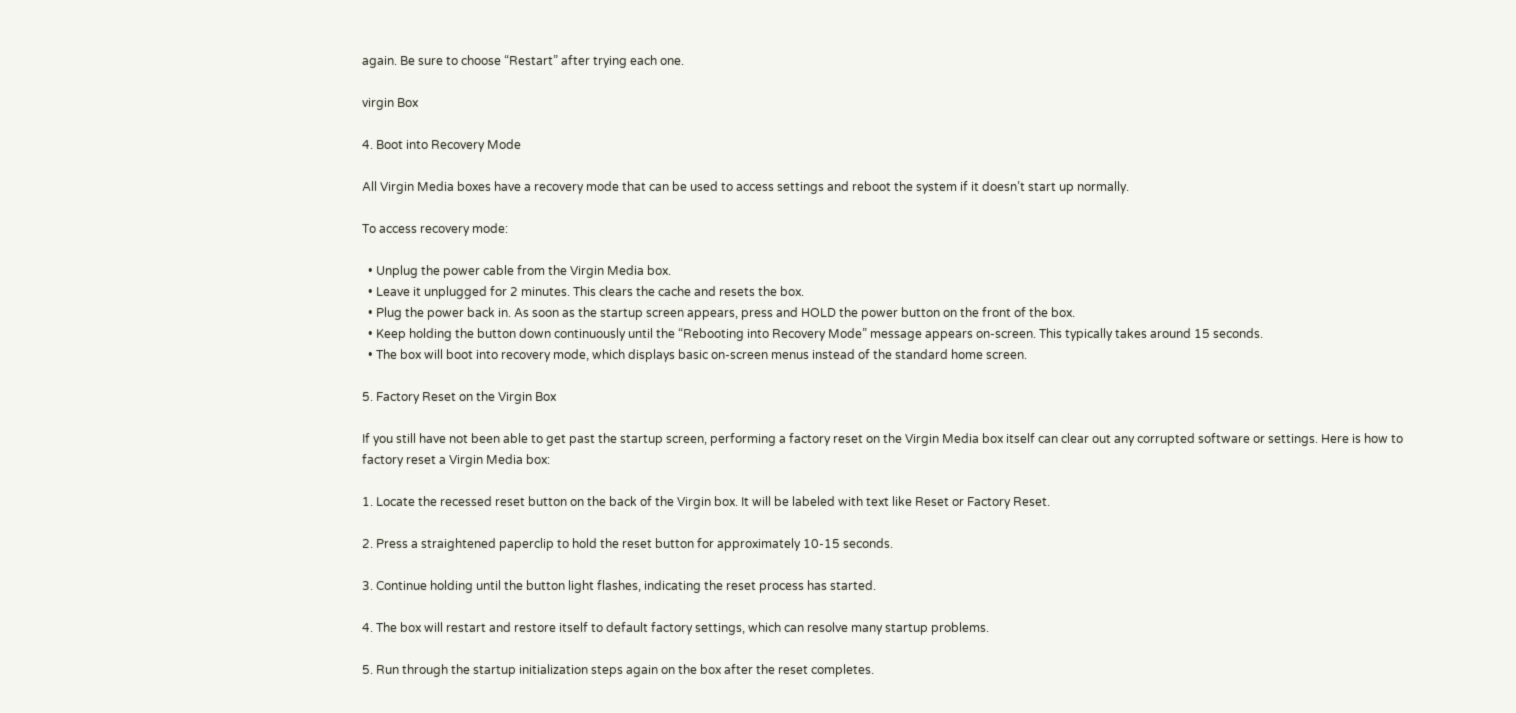again. Be sure to choose “Restart” after trying each one.

virgin Box

4. Boot into Recovery Mode

All Virgin Media boxes have a recovery mode that can be used to access settings and reboot the system if it doesn’t start up normally.

To access recovery mode:

  • Unplug the power cable from the Virgin Media box.
  • Leave it unplugged for 2 minutes. This clears the cache and resets the box.
  • Plug the power back in. As soon as the startup screen appears, press and HOLD the power button on the front of the box.
  • Keep holding the button down continuously until the “Rebooting into Recovery Mode” message appears on-screen. This typically takes around 15 seconds.
  • The box will boot into recovery mode, which displays basic on-screen menus instead of the standard home screen.

5. Factory Reset on the Virgin Box

If you still have not been able to get past the startup screen, performing a factory reset on the Virgin Media box itself can clear out any corrupted software or settings. Here is how to factory reset a Virgin Media box:

1. Locate the recessed reset button on the back of the Virgin box. It will be labeled with text like Reset or Factory Reset.

2. Press a straightened paperclip to hold the reset button for approximately 10-15 seconds.

3. Continue holding until the button light flashes, indicating the reset process has started.

4. The box will restart and restore itself to default factory settings, which can resolve many startup problems.

5. Run through the startup initialization steps again on the box after the reset completes.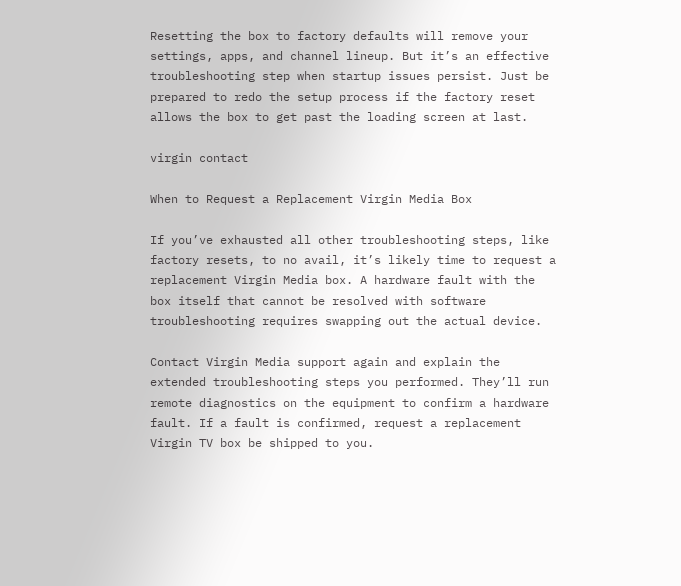Resetting the box to factory defaults will remove your settings, apps, and channel lineup. But it’s an effective troubleshooting step when startup issues persist. Just be prepared to redo the setup process if the factory reset allows the box to get past the loading screen at last.

virgin contact

When to Request a Replacement Virgin Media Box

If you’ve exhausted all other troubleshooting steps, like factory resets, to no avail, it’s likely time to request a replacement Virgin Media box. A hardware fault with the box itself that cannot be resolved with software troubleshooting requires swapping out the actual device.

Contact Virgin Media support again and explain the extended troubleshooting steps you performed. They’ll run remote diagnostics on the equipment to confirm a hardware fault. If a fault is confirmed, request a replacement Virgin TV box be shipped to you.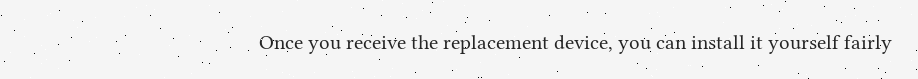Once you receive the replacement device, you can install it yourself fairly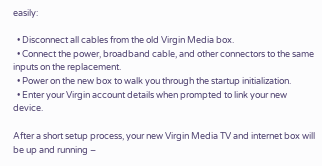easily:

  • Disconnect all cables from the old Virgin Media box.
  • Connect the power, broadband cable, and other connectors to the same inputs on the replacement.
  • Power on the new box to walk you through the startup initialization.
  • Enter your Virgin account details when prompted to link your new device.

After a short setup process, your new Virgin Media TV and internet box will be up and running –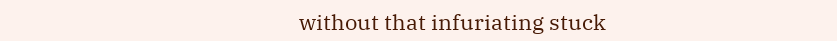without that infuriating stuck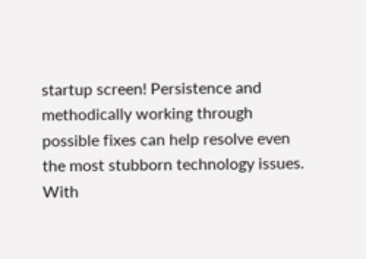startup screen! Persistence and methodically working through possible fixes can help resolve even the most stubborn technology issues. With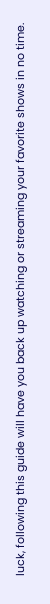luck, following this guide will have you back up watching or streaming your favorite shows in no time.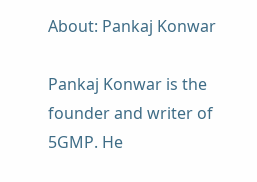About: Pankaj Konwar

Pankaj Konwar is the founder and writer of 5GMP. He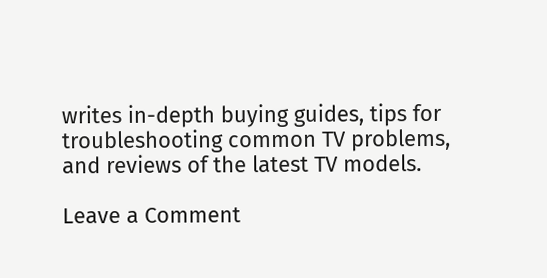writes in-depth buying guides, tips for troubleshooting common TV problems, and reviews of the latest TV models.

Leave a Comment